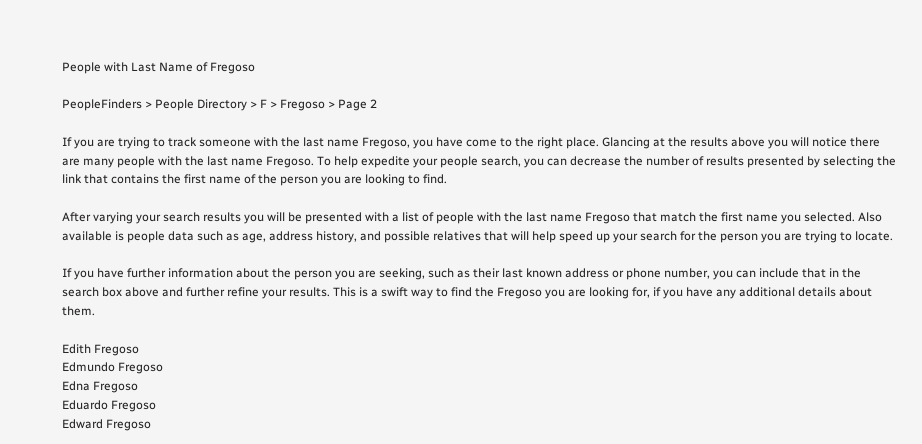People with Last Name of Fregoso

PeopleFinders > People Directory > F > Fregoso > Page 2

If you are trying to track someone with the last name Fregoso, you have come to the right place. Glancing at the results above you will notice there are many people with the last name Fregoso. To help expedite your people search, you can decrease the number of results presented by selecting the link that contains the first name of the person you are looking to find.

After varying your search results you will be presented with a list of people with the last name Fregoso that match the first name you selected. Also available is people data such as age, address history, and possible relatives that will help speed up your search for the person you are trying to locate.

If you have further information about the person you are seeking, such as their last known address or phone number, you can include that in the search box above and further refine your results. This is a swift way to find the Fregoso you are looking for, if you have any additional details about them.

Edith Fregoso
Edmundo Fregoso
Edna Fregoso
Eduardo Fregoso
Edward Fregoso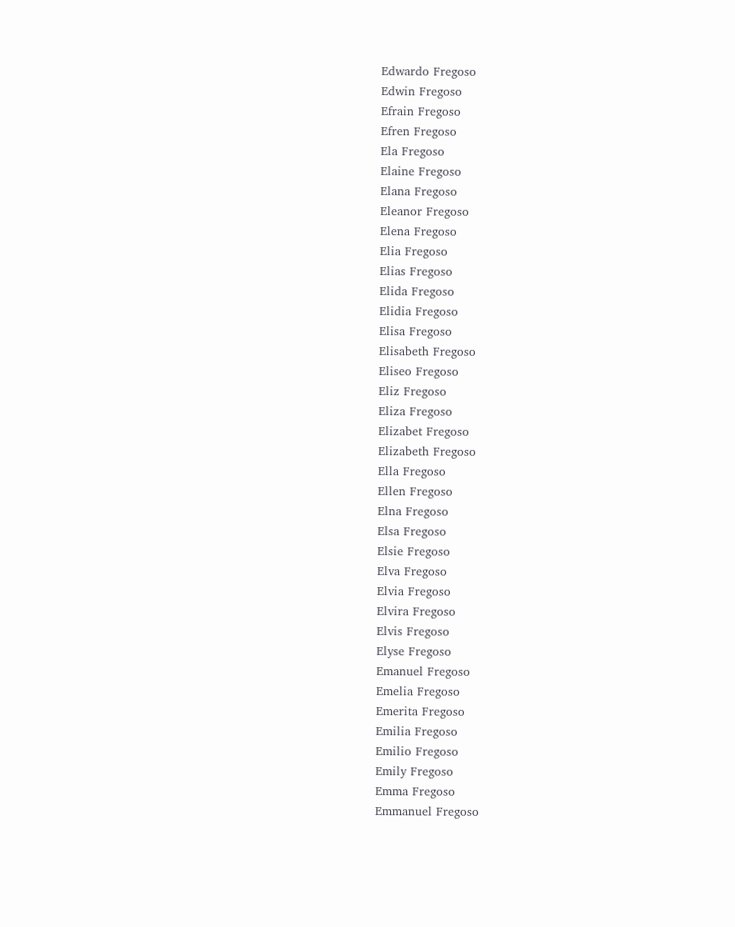Edwardo Fregoso
Edwin Fregoso
Efrain Fregoso
Efren Fregoso
Ela Fregoso
Elaine Fregoso
Elana Fregoso
Eleanor Fregoso
Elena Fregoso
Elia Fregoso
Elias Fregoso
Elida Fregoso
Elidia Fregoso
Elisa Fregoso
Elisabeth Fregoso
Eliseo Fregoso
Eliz Fregoso
Eliza Fregoso
Elizabet Fregoso
Elizabeth Fregoso
Ella Fregoso
Ellen Fregoso
Elna Fregoso
Elsa Fregoso
Elsie Fregoso
Elva Fregoso
Elvia Fregoso
Elvira Fregoso
Elvis Fregoso
Elyse Fregoso
Emanuel Fregoso
Emelia Fregoso
Emerita Fregoso
Emilia Fregoso
Emilio Fregoso
Emily Fregoso
Emma Fregoso
Emmanuel Fregoso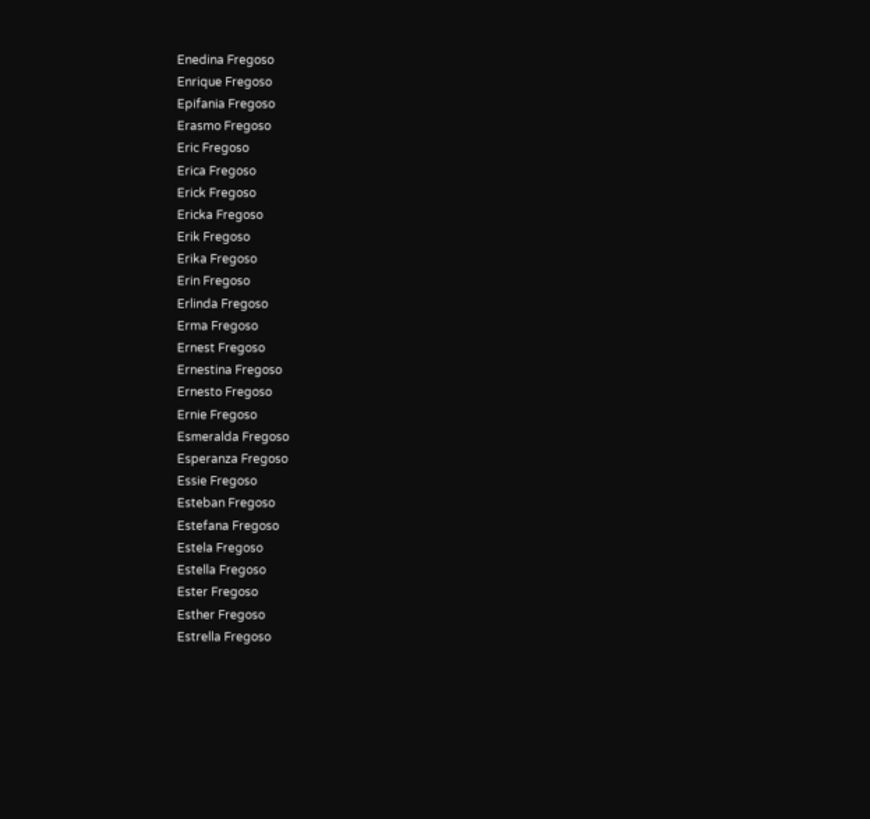Enedina Fregoso
Enrique Fregoso
Epifania Fregoso
Erasmo Fregoso
Eric Fregoso
Erica Fregoso
Erick Fregoso
Ericka Fregoso
Erik Fregoso
Erika Fregoso
Erin Fregoso
Erlinda Fregoso
Erma Fregoso
Ernest Fregoso
Ernestina Fregoso
Ernesto Fregoso
Ernie Fregoso
Esmeralda Fregoso
Esperanza Fregoso
Essie Fregoso
Esteban Fregoso
Estefana Fregoso
Estela Fregoso
Estella Fregoso
Ester Fregoso
Esther Fregoso
Estrella Fregoso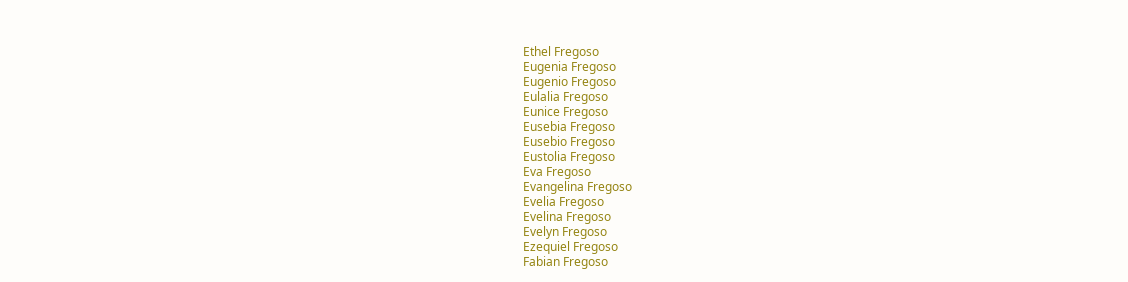Ethel Fregoso
Eugenia Fregoso
Eugenio Fregoso
Eulalia Fregoso
Eunice Fregoso
Eusebia Fregoso
Eusebio Fregoso
Eustolia Fregoso
Eva Fregoso
Evangelina Fregoso
Evelia Fregoso
Evelina Fregoso
Evelyn Fregoso
Ezequiel Fregoso
Fabian Fregoso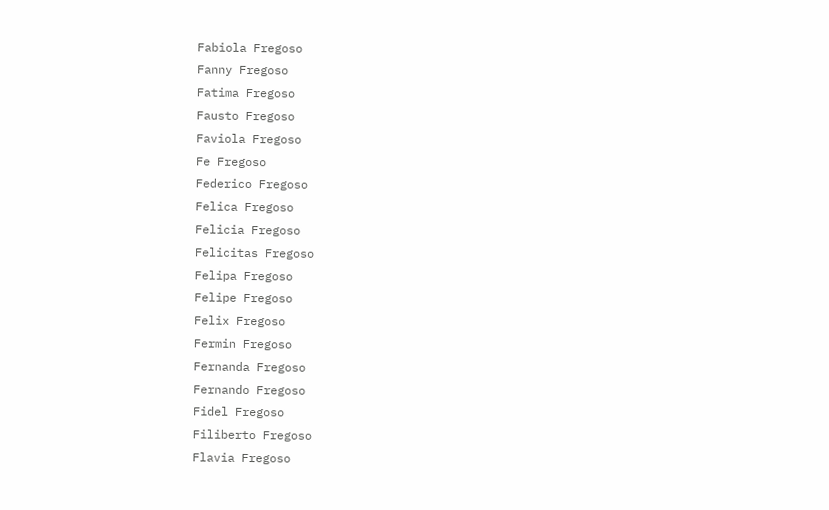Fabiola Fregoso
Fanny Fregoso
Fatima Fregoso
Fausto Fregoso
Faviola Fregoso
Fe Fregoso
Federico Fregoso
Felica Fregoso
Felicia Fregoso
Felicitas Fregoso
Felipa Fregoso
Felipe Fregoso
Felix Fregoso
Fermin Fregoso
Fernanda Fregoso
Fernando Fregoso
Fidel Fregoso
Filiberto Fregoso
Flavia Fregoso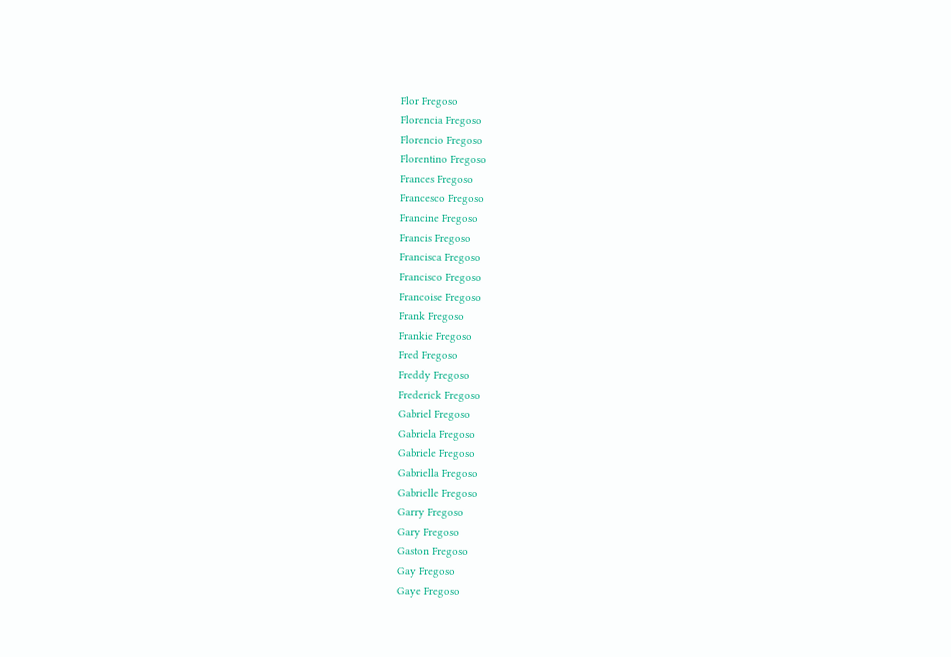Flor Fregoso
Florencia Fregoso
Florencio Fregoso
Florentino Fregoso
Frances Fregoso
Francesco Fregoso
Francine Fregoso
Francis Fregoso
Francisca Fregoso
Francisco Fregoso
Francoise Fregoso
Frank Fregoso
Frankie Fregoso
Fred Fregoso
Freddy Fregoso
Frederick Fregoso
Gabriel Fregoso
Gabriela Fregoso
Gabriele Fregoso
Gabriella Fregoso
Gabrielle Fregoso
Garry Fregoso
Gary Fregoso
Gaston Fregoso
Gay Fregoso
Gaye Fregoso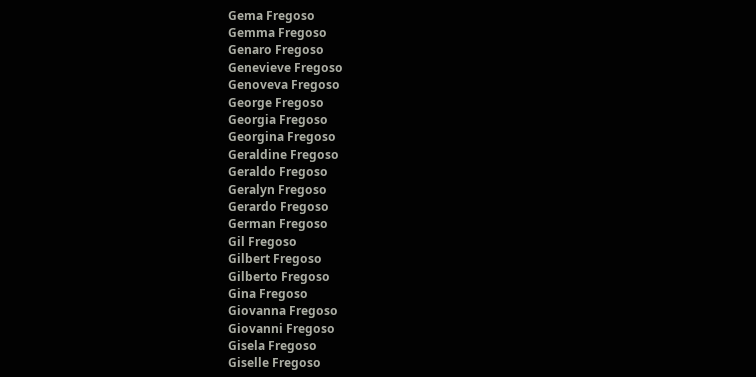Gema Fregoso
Gemma Fregoso
Genaro Fregoso
Genevieve Fregoso
Genoveva Fregoso
George Fregoso
Georgia Fregoso
Georgina Fregoso
Geraldine Fregoso
Geraldo Fregoso
Geralyn Fregoso
Gerardo Fregoso
German Fregoso
Gil Fregoso
Gilbert Fregoso
Gilberto Fregoso
Gina Fregoso
Giovanna Fregoso
Giovanni Fregoso
Gisela Fregoso
Giselle Fregoso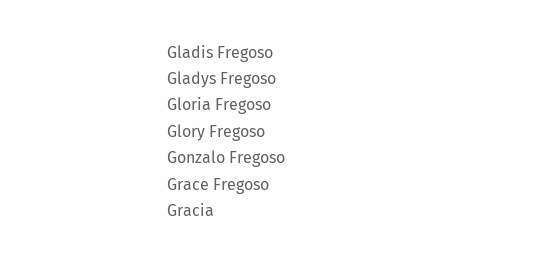Gladis Fregoso
Gladys Fregoso
Gloria Fregoso
Glory Fregoso
Gonzalo Fregoso
Grace Fregoso
Gracia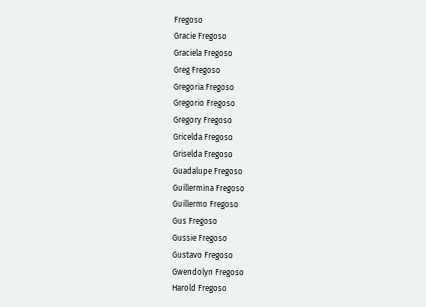Fregoso
Gracie Fregoso
Graciela Fregoso
Greg Fregoso
Gregoria Fregoso
Gregorio Fregoso
Gregory Fregoso
Gricelda Fregoso
Griselda Fregoso
Guadalupe Fregoso
Guillermina Fregoso
Guillermo Fregoso
Gus Fregoso
Gussie Fregoso
Gustavo Fregoso
Gwendolyn Fregoso
Harold Fregoso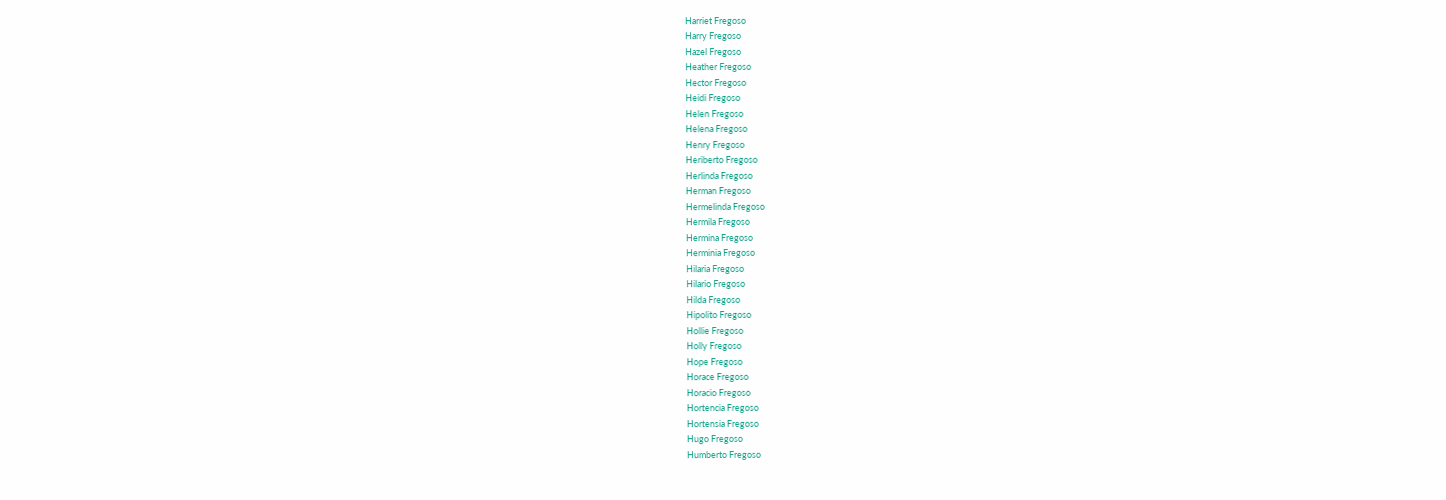Harriet Fregoso
Harry Fregoso
Hazel Fregoso
Heather Fregoso
Hector Fregoso
Heidi Fregoso
Helen Fregoso
Helena Fregoso
Henry Fregoso
Heriberto Fregoso
Herlinda Fregoso
Herman Fregoso
Hermelinda Fregoso
Hermila Fregoso
Hermina Fregoso
Herminia Fregoso
Hilaria Fregoso
Hilario Fregoso
Hilda Fregoso
Hipolito Fregoso
Hollie Fregoso
Holly Fregoso
Hope Fregoso
Horace Fregoso
Horacio Fregoso
Hortencia Fregoso
Hortensia Fregoso
Hugo Fregoso
Humberto Fregoso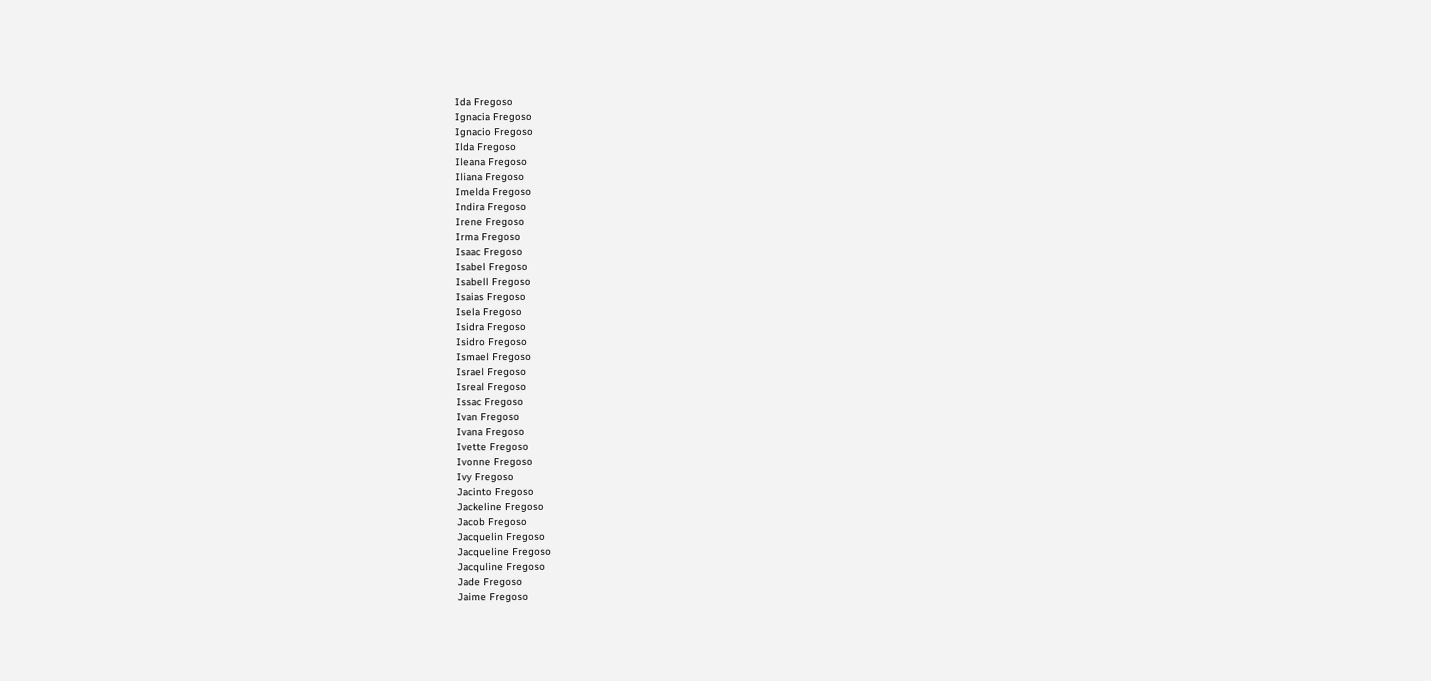Ida Fregoso
Ignacia Fregoso
Ignacio Fregoso
Ilda Fregoso
Ileana Fregoso
Iliana Fregoso
Imelda Fregoso
Indira Fregoso
Irene Fregoso
Irma Fregoso
Isaac Fregoso
Isabel Fregoso
Isabell Fregoso
Isaias Fregoso
Isela Fregoso
Isidra Fregoso
Isidro Fregoso
Ismael Fregoso
Israel Fregoso
Isreal Fregoso
Issac Fregoso
Ivan Fregoso
Ivana Fregoso
Ivette Fregoso
Ivonne Fregoso
Ivy Fregoso
Jacinto Fregoso
Jackeline Fregoso
Jacob Fregoso
Jacquelin Fregoso
Jacqueline Fregoso
Jacquline Fregoso
Jade Fregoso
Jaime Fregoso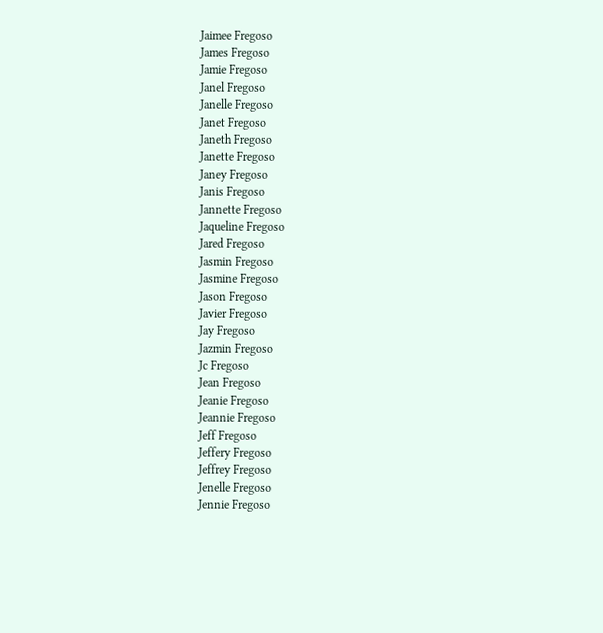Jaimee Fregoso
James Fregoso
Jamie Fregoso
Janel Fregoso
Janelle Fregoso
Janet Fregoso
Janeth Fregoso
Janette Fregoso
Janey Fregoso
Janis Fregoso
Jannette Fregoso
Jaqueline Fregoso
Jared Fregoso
Jasmin Fregoso
Jasmine Fregoso
Jason Fregoso
Javier Fregoso
Jay Fregoso
Jazmin Fregoso
Jc Fregoso
Jean Fregoso
Jeanie Fregoso
Jeannie Fregoso
Jeff Fregoso
Jeffery Fregoso
Jeffrey Fregoso
Jenelle Fregoso
Jennie Fregoso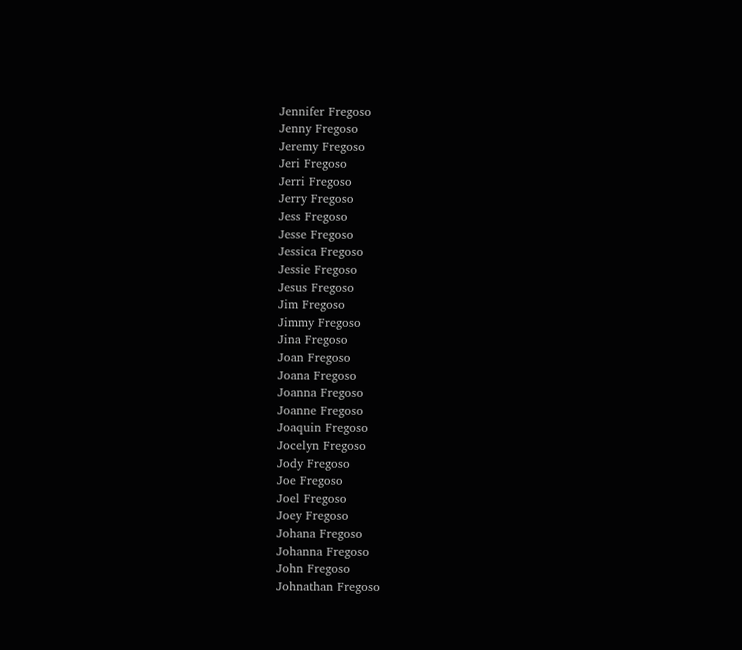Jennifer Fregoso
Jenny Fregoso
Jeremy Fregoso
Jeri Fregoso
Jerri Fregoso
Jerry Fregoso
Jess Fregoso
Jesse Fregoso
Jessica Fregoso
Jessie Fregoso
Jesus Fregoso
Jim Fregoso
Jimmy Fregoso
Jina Fregoso
Joan Fregoso
Joana Fregoso
Joanna Fregoso
Joanne Fregoso
Joaquin Fregoso
Jocelyn Fregoso
Jody Fregoso
Joe Fregoso
Joel Fregoso
Joey Fregoso
Johana Fregoso
Johanna Fregoso
John Fregoso
Johnathan Fregoso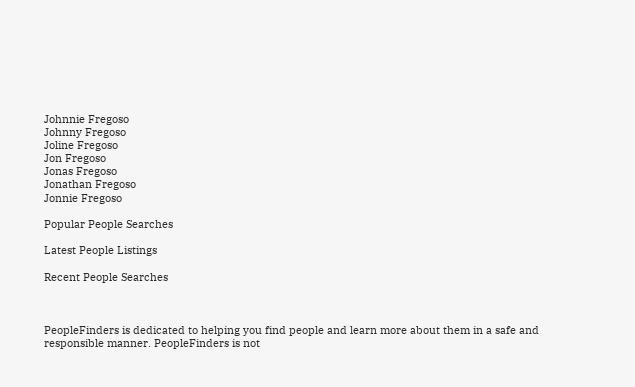Johnnie Fregoso
Johnny Fregoso
Joline Fregoso
Jon Fregoso
Jonas Fregoso
Jonathan Fregoso
Jonnie Fregoso

Popular People Searches

Latest People Listings

Recent People Searches



PeopleFinders is dedicated to helping you find people and learn more about them in a safe and responsible manner. PeopleFinders is not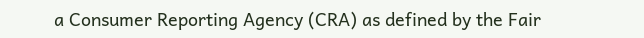a Consumer Reporting Agency (CRA) as defined by the Fair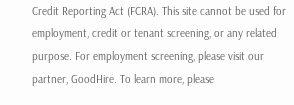Credit Reporting Act (FCRA). This site cannot be used for employment, credit or tenant screening, or any related purpose. For employment screening, please visit our partner, GoodHire. To learn more, please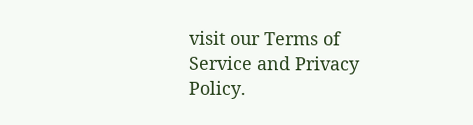visit our Terms of Service and Privacy Policy.